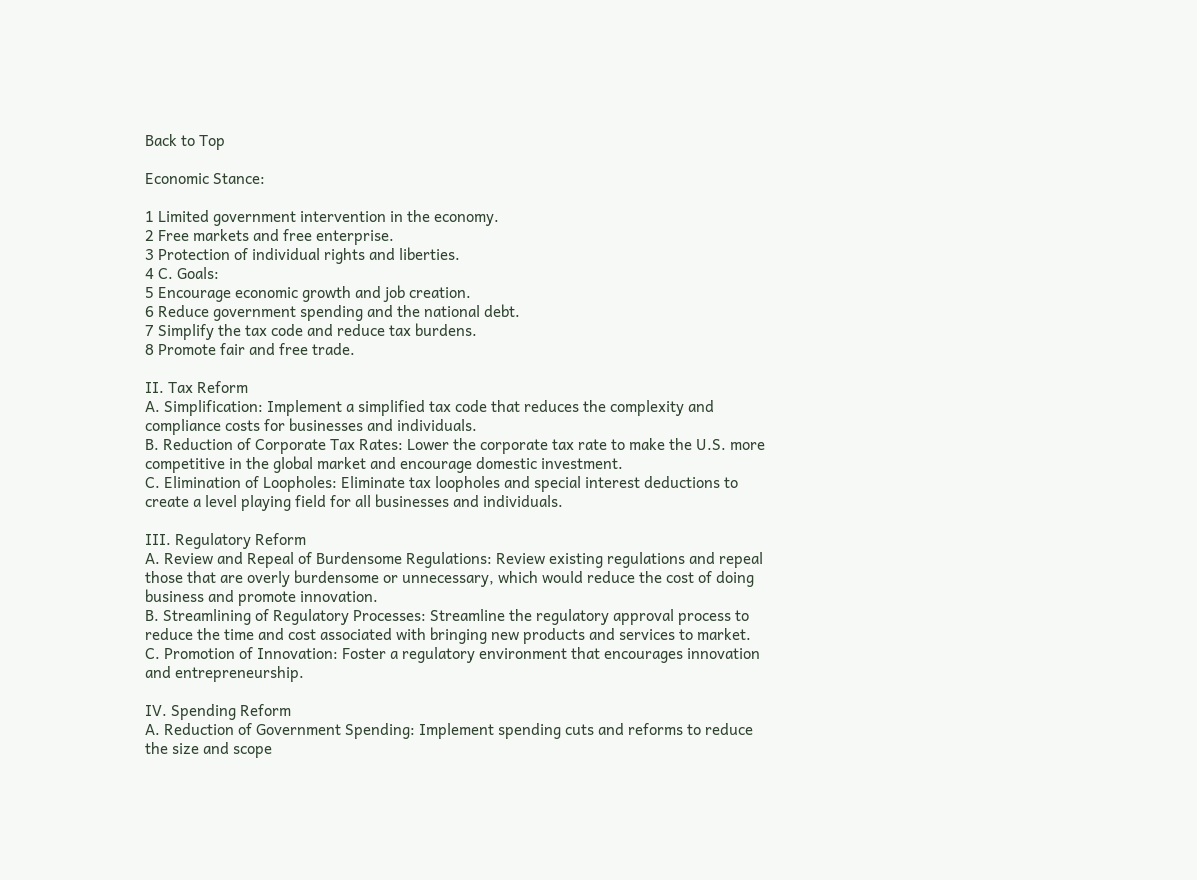Back to Top

Economic Stance:

1 Limited government intervention in the economy.
2 Free markets and free enterprise.
3 Protection of individual rights and liberties.
4 C. Goals:
5 Encourage economic growth and job creation.
6 Reduce government spending and the national debt.
7 Simplify the tax code and reduce tax burdens.
8 Promote fair and free trade.

II. Tax Reform
A. Simplification: Implement a simplified tax code that reduces the complexity and compliance costs for businesses and individuals.
B. Reduction of Corporate Tax Rates: Lower the corporate tax rate to make the U.S. more competitive in the global market and encourage domestic investment.
C. Elimination of Loopholes: Eliminate tax loopholes and special interest deductions to create a level playing field for all businesses and individuals.

III. Regulatory Reform
A. Review and Repeal of Burdensome Regulations: Review existing regulations and repeal those that are overly burdensome or unnecessary, which would reduce the cost of doing business and promote innovation.
B. Streamlining of Regulatory Processes: Streamline the regulatory approval process to reduce the time and cost associated with bringing new products and services to market.
C. Promotion of Innovation: Foster a regulatory environment that encourages innovation and entrepreneurship.

IV. Spending Reform
A. Reduction of Government Spending: Implement spending cuts and reforms to reduce the size and scope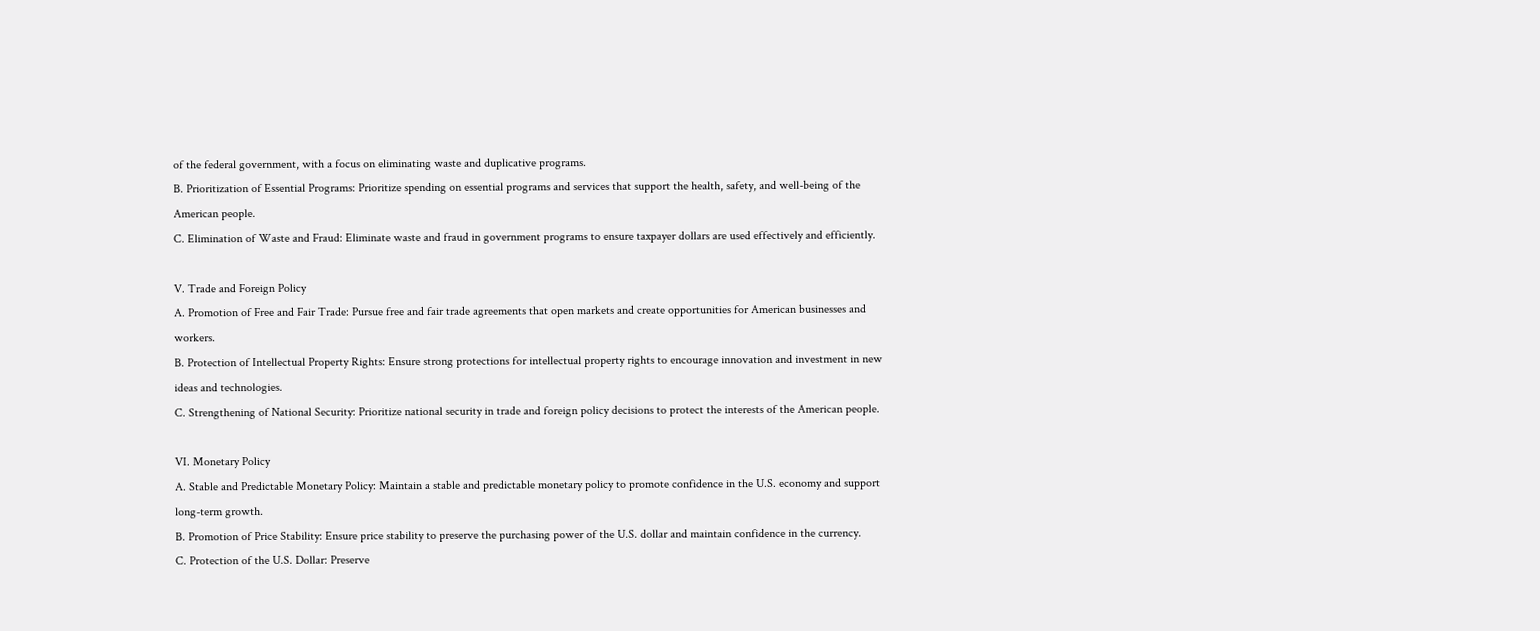of the federal government, with a focus on eliminating waste and duplicative programs.
B. Prioritization of Essential Programs: Prioritize spending on essential programs and services that support the health, safety, and well-being of the American people.
C. Elimination of Waste and Fraud: Eliminate waste and fraud in government programs to ensure taxpayer dollars are used effectively and efficiently.

V. Trade and Foreign Policy
A. Promotion of Free and Fair Trade: Pursue free and fair trade agreements that open markets and create opportunities for American businesses and workers.
B. Protection of Intellectual Property Rights: Ensure strong protections for intellectual property rights to encourage innovation and investment in new ideas and technologies.
C. Strengthening of National Security: Prioritize national security in trade and foreign policy decisions to protect the interests of the American people.

VI. Monetary Policy
A. Stable and Predictable Monetary Policy: Maintain a stable and predictable monetary policy to promote confidence in the U.S. economy and support long-term growth.
B. Promotion of Price Stability: Ensure price stability to preserve the purchasing power of the U.S. dollar and maintain confidence in the currency.
C. Protection of the U.S. Dollar: Preserve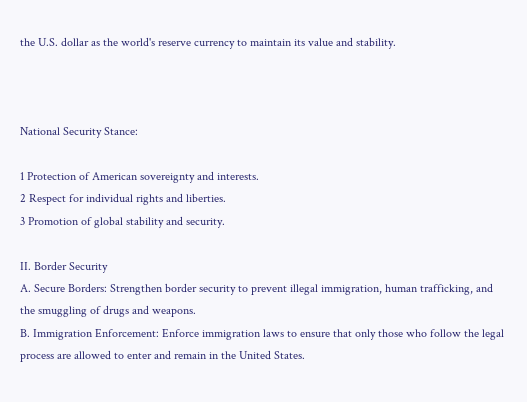the U.S. dollar as the world's reserve currency to maintain its value and stability.



National Security Stance:

1 Protection of American sovereignty and interests.
2 Respect for individual rights and liberties.
3 Promotion of global stability and security.

II. Border Security
A. Secure Borders: Strengthen border security to prevent illegal immigration, human trafficking, and the smuggling of drugs and weapons.
B. Immigration Enforcement: Enforce immigration laws to ensure that only those who follow the legal process are allowed to enter and remain in the United States.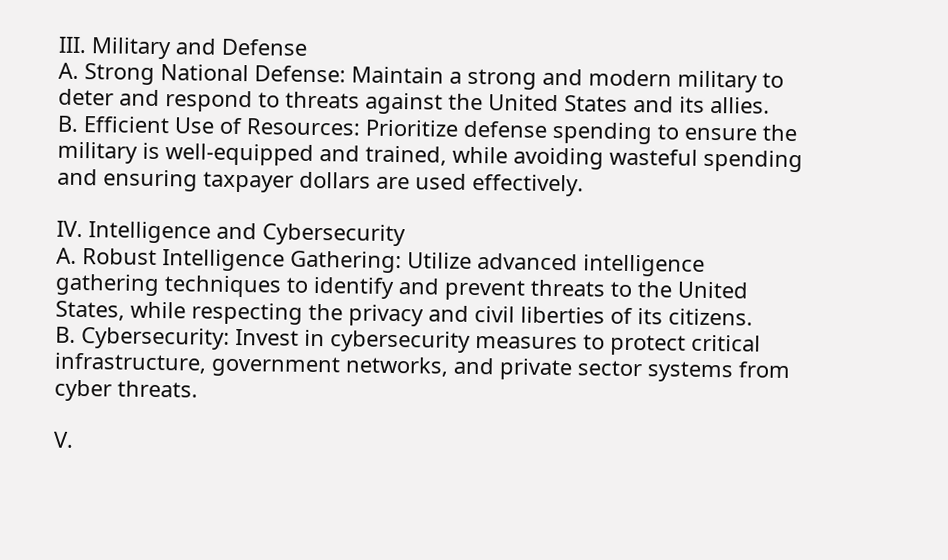III. Military and Defense
A. Strong National Defense: Maintain a strong and modern military to deter and respond to threats against the United States and its allies.
B. Efficient Use of Resources: Prioritize defense spending to ensure the military is well-equipped and trained, while avoiding wasteful spending and ensuring taxpayer dollars are used effectively.

IV. Intelligence and Cybersecurity
A. Robust Intelligence Gathering: Utilize advanced intelligence gathering techniques to identify and prevent threats to the United States, while respecting the privacy and civil liberties of its citizens.
B. Cybersecurity: Invest in cybersecurity measures to protect critical infrastructure, government networks, and private sector systems from cyber threats.

V.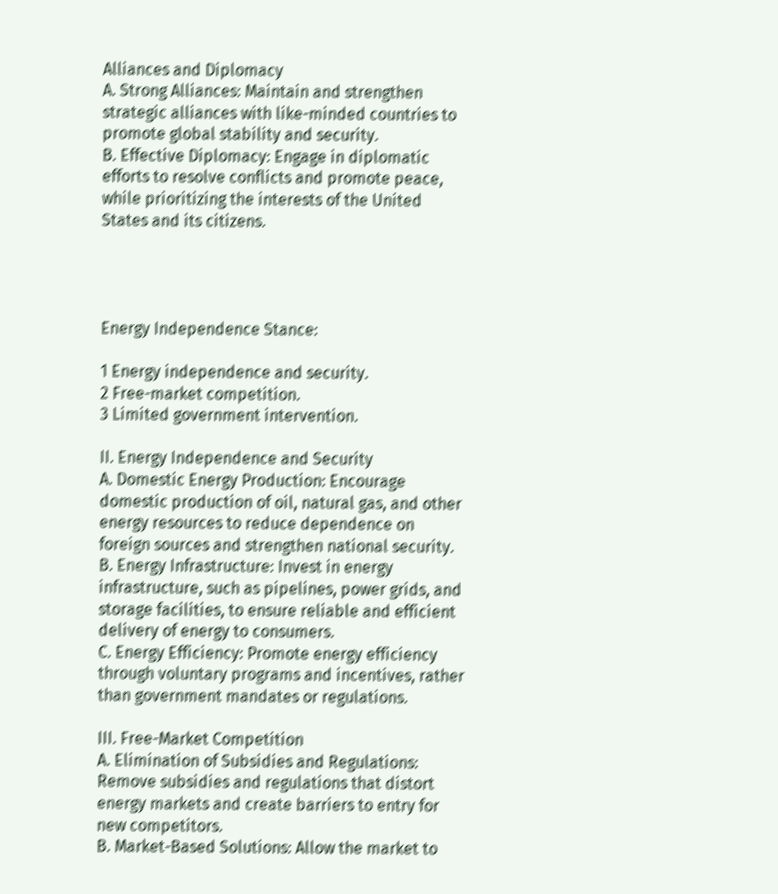Alliances and Diplomacy
A. Strong Alliances: Maintain and strengthen strategic alliances with like-minded countries to promote global stability and security.
B. Effective Diplomacy: Engage in diplomatic efforts to resolve conflicts and promote peace, while prioritizing the interests of the United States and its citizens.




Energy Independence Stance:

1 Energy independence and security.
2 Free-market competition.
3 Limited government intervention.

II. Energy Independence and Security
A. Domestic Energy Production: Encourage domestic production of oil, natural gas, and other energy resources to reduce dependence on foreign sources and strengthen national security.
B. Energy Infrastructure: Invest in energy infrastructure, such as pipelines, power grids, and storage facilities, to ensure reliable and efficient delivery of energy to consumers.
C. Energy Efficiency: Promote energy efficiency through voluntary programs and incentives, rather than government mandates or regulations.

III. Free-Market Competition
A. Elimination of Subsidies and Regulations: Remove subsidies and regulations that distort energy markets and create barriers to entry for new competitors.
B. Market-Based Solutions: Allow the market to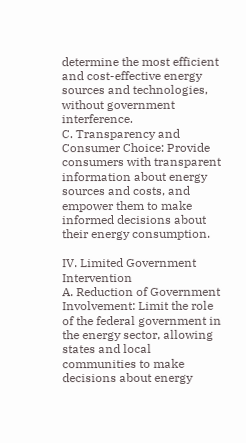determine the most efficient and cost-effective energy sources and technologies, without government interference.
C. Transparency and Consumer Choice: Provide consumers with transparent information about energy sources and costs, and empower them to make informed decisions about their energy consumption.

IV. Limited Government Intervention
A. Reduction of Government Involvement: Limit the role of the federal government in the energy sector, allowing states and local communities to make decisions about energy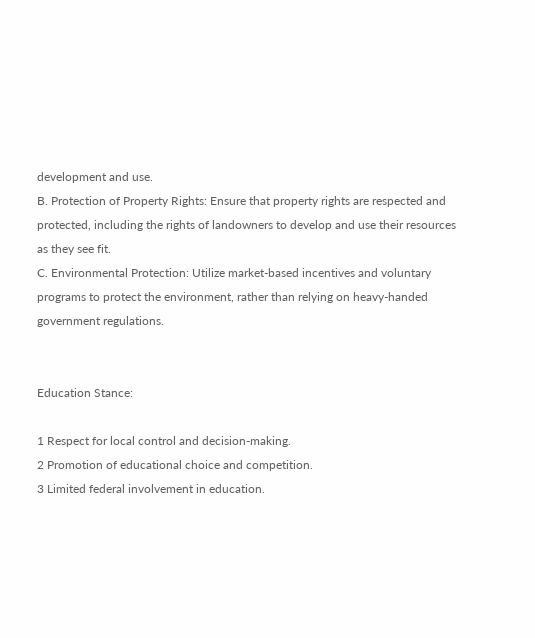development and use.
B. Protection of Property Rights: Ensure that property rights are respected and protected, including the rights of landowners to develop and use their resources as they see fit.
C. Environmental Protection: Utilize market-based incentives and voluntary programs to protect the environment, rather than relying on heavy-handed government regulations.


Education Stance:

1 Respect for local control and decision-making.
2 Promotion of educational choice and competition.
3 Limited federal involvement in education.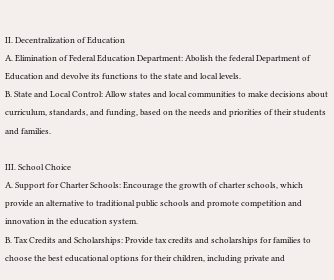II. Decentralization of Education
A. Elimination of Federal Education Department: Abolish the federal Department of Education and devolve its functions to the state and local levels.
B. State and Local Control: Allow states and local communities to make decisions about curriculum, standards, and funding, based on the needs and priorities of their students and families.

III. School Choice
A. Support for Charter Schools: Encourage the growth of charter schools, which provide an alternative to traditional public schools and promote competition and innovation in the education system.
B. Tax Credits and Scholarships: Provide tax credits and scholarships for families to choose the best educational options for their children, including private and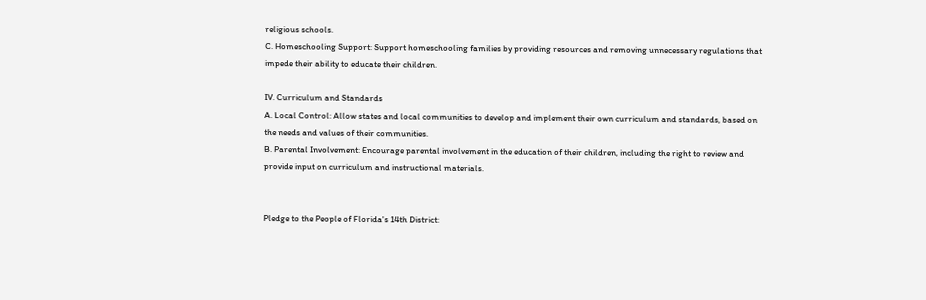religious schools.
C. Homeschooling Support: Support homeschooling families by providing resources and removing unnecessary regulations that impede their ability to educate their children.

IV. Curriculum and Standards
A. Local Control: Allow states and local communities to develop and implement their own curriculum and standards, based on the needs and values of their communities.
B. Parental Involvement: Encourage parental involvement in the education of their children, including the right to review and provide input on curriculum and instructional materials.


Pledge to the People of Florida's 14th District: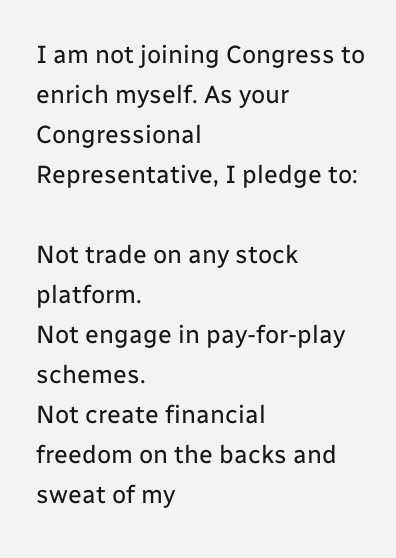I am not joining Congress to enrich myself. As your Congressional Representative, I pledge to:

Not trade on any stock platform.
Not engage in pay-for-play schemes.
Not create financial freedom on the backs and sweat of my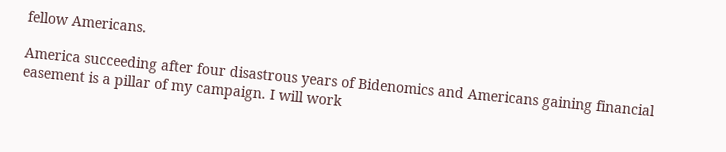fellow Americans.

America succeeding after four disastrous years of Bidenomics and Americans gaining financial easement is a pillar of my campaign. I will work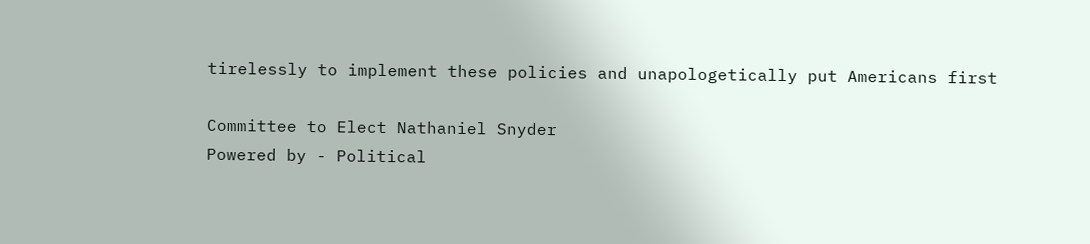tirelessly to implement these policies and unapologetically put Americans first

Committee to Elect Nathaniel Snyder
Powered by - Political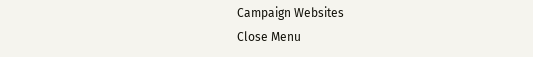Campaign Websites
Close Menu